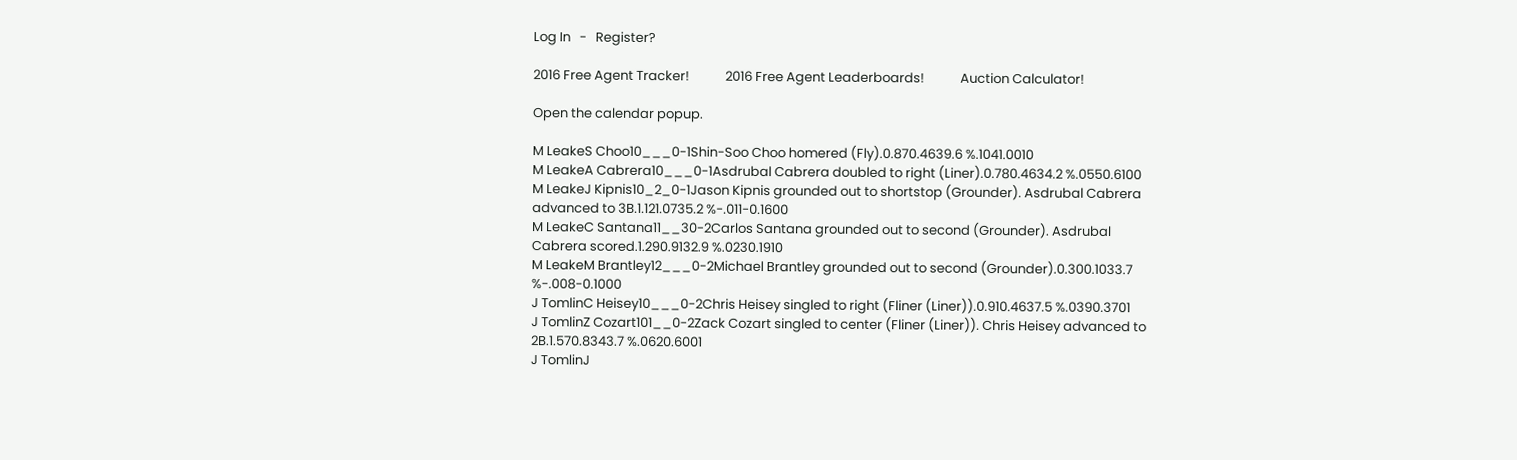Log In   -   Register?

2016 Free Agent Tracker!            2016 Free Agent Leaderboards!            Auction Calculator!

Open the calendar popup.

M LeakeS Choo10___0-1Shin-Soo Choo homered (Fly).0.870.4639.6 %.1041.0010
M LeakeA Cabrera10___0-1Asdrubal Cabrera doubled to right (Liner).0.780.4634.2 %.0550.6100
M LeakeJ Kipnis10_2_0-1Jason Kipnis grounded out to shortstop (Grounder). Asdrubal Cabrera advanced to 3B.1.121.0735.2 %-.011-0.1600
M LeakeC Santana11__30-2Carlos Santana grounded out to second (Grounder). Asdrubal Cabrera scored.1.290.9132.9 %.0230.1910
M LeakeM Brantley12___0-2Michael Brantley grounded out to second (Grounder).0.300.1033.7 %-.008-0.1000
J TomlinC Heisey10___0-2Chris Heisey singled to right (Fliner (Liner)).0.910.4637.5 %.0390.3701
J TomlinZ Cozart101__0-2Zack Cozart singled to center (Fliner (Liner)). Chris Heisey advanced to 2B.1.570.8343.7 %.0620.6001
J TomlinJ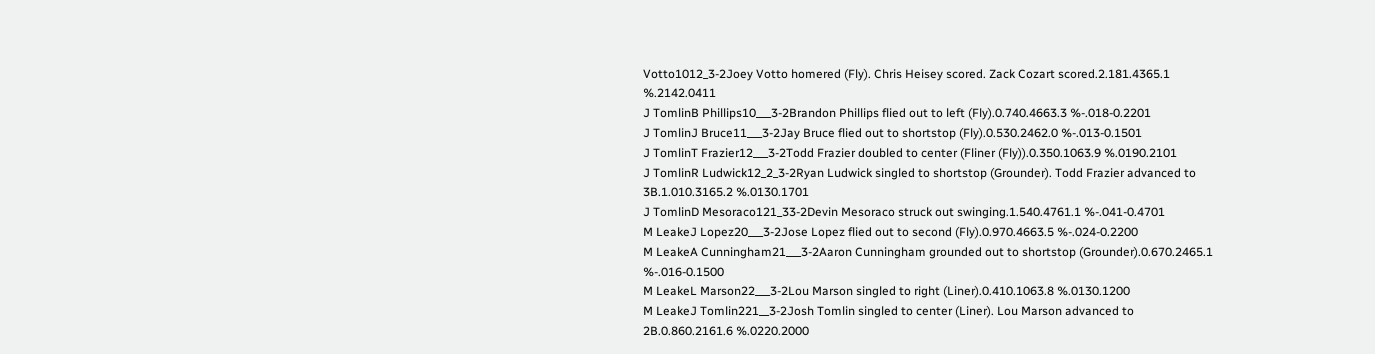Votto1012_3-2Joey Votto homered (Fly). Chris Heisey scored. Zack Cozart scored.2.181.4365.1 %.2142.0411
J TomlinB Phillips10___3-2Brandon Phillips flied out to left (Fly).0.740.4663.3 %-.018-0.2201
J TomlinJ Bruce11___3-2Jay Bruce flied out to shortstop (Fly).0.530.2462.0 %-.013-0.1501
J TomlinT Frazier12___3-2Todd Frazier doubled to center (Fliner (Fly)).0.350.1063.9 %.0190.2101
J TomlinR Ludwick12_2_3-2Ryan Ludwick singled to shortstop (Grounder). Todd Frazier advanced to 3B.1.010.3165.2 %.0130.1701
J TomlinD Mesoraco121_33-2Devin Mesoraco struck out swinging.1.540.4761.1 %-.041-0.4701
M LeakeJ Lopez20___3-2Jose Lopez flied out to second (Fly).0.970.4663.5 %-.024-0.2200
M LeakeA Cunningham21___3-2Aaron Cunningham grounded out to shortstop (Grounder).0.670.2465.1 %-.016-0.1500
M LeakeL Marson22___3-2Lou Marson singled to right (Liner).0.410.1063.8 %.0130.1200
M LeakeJ Tomlin221__3-2Josh Tomlin singled to center (Liner). Lou Marson advanced to 2B.0.860.2161.6 %.0220.2000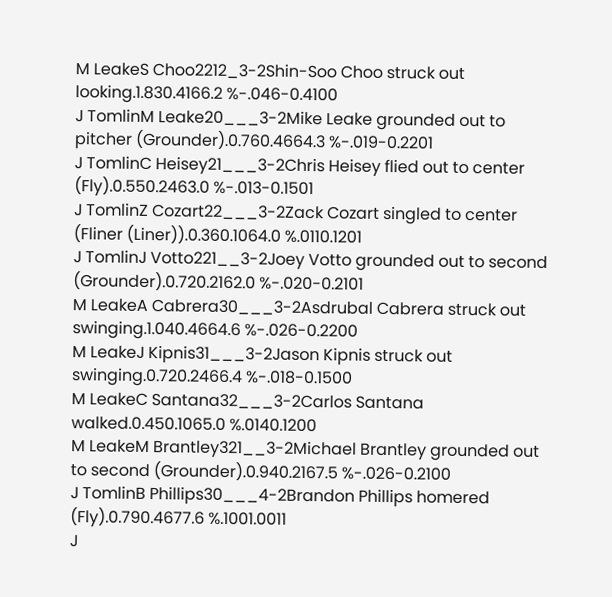M LeakeS Choo2212_3-2Shin-Soo Choo struck out looking.1.830.4166.2 %-.046-0.4100
J TomlinM Leake20___3-2Mike Leake grounded out to pitcher (Grounder).0.760.4664.3 %-.019-0.2201
J TomlinC Heisey21___3-2Chris Heisey flied out to center (Fly).0.550.2463.0 %-.013-0.1501
J TomlinZ Cozart22___3-2Zack Cozart singled to center (Fliner (Liner)).0.360.1064.0 %.0110.1201
J TomlinJ Votto221__3-2Joey Votto grounded out to second (Grounder).0.720.2162.0 %-.020-0.2101
M LeakeA Cabrera30___3-2Asdrubal Cabrera struck out swinging.1.040.4664.6 %-.026-0.2200
M LeakeJ Kipnis31___3-2Jason Kipnis struck out swinging.0.720.2466.4 %-.018-0.1500
M LeakeC Santana32___3-2Carlos Santana walked.0.450.1065.0 %.0140.1200
M LeakeM Brantley321__3-2Michael Brantley grounded out to second (Grounder).0.940.2167.5 %-.026-0.2100
J TomlinB Phillips30___4-2Brandon Phillips homered (Fly).0.790.4677.6 %.1001.0011
J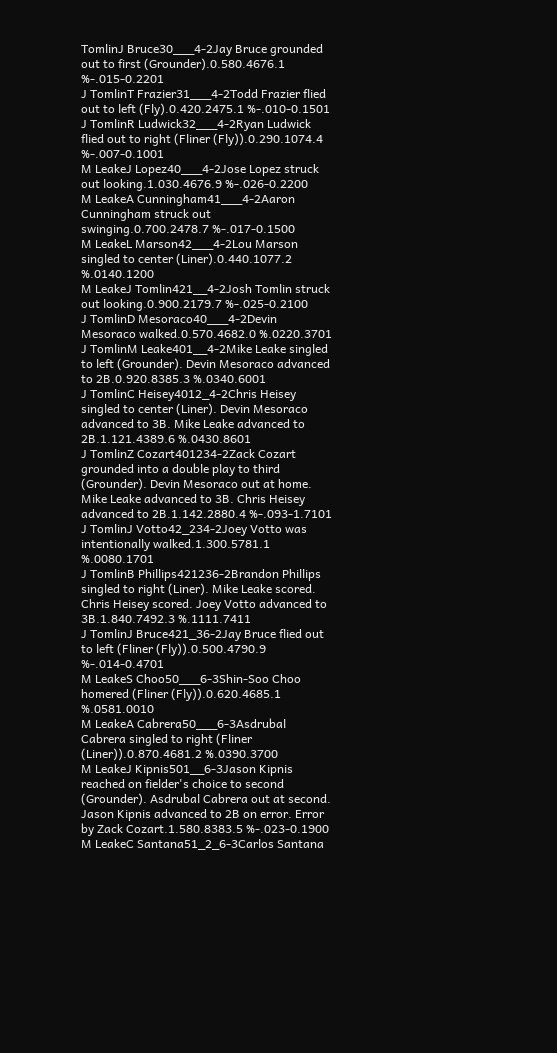TomlinJ Bruce30___4-2Jay Bruce grounded out to first (Grounder).0.580.4676.1 %-.015-0.2201
J TomlinT Frazier31___4-2Todd Frazier flied out to left (Fly).0.420.2475.1 %-.010-0.1501
J TomlinR Ludwick32___4-2Ryan Ludwick flied out to right (Fliner (Fly)).0.290.1074.4 %-.007-0.1001
M LeakeJ Lopez40___4-2Jose Lopez struck out looking.1.030.4676.9 %-.026-0.2200
M LeakeA Cunningham41___4-2Aaron Cunningham struck out swinging.0.700.2478.7 %-.017-0.1500
M LeakeL Marson42___4-2Lou Marson singled to center (Liner).0.440.1077.2 %.0140.1200
M LeakeJ Tomlin421__4-2Josh Tomlin struck out looking.0.900.2179.7 %-.025-0.2100
J TomlinD Mesoraco40___4-2Devin Mesoraco walked.0.570.4682.0 %.0220.3701
J TomlinM Leake401__4-2Mike Leake singled to left (Grounder). Devin Mesoraco advanced to 2B.0.920.8385.3 %.0340.6001
J TomlinC Heisey4012_4-2Chris Heisey singled to center (Liner). Devin Mesoraco advanced to 3B. Mike Leake advanced to 2B.1.121.4389.6 %.0430.8601
J TomlinZ Cozart401234-2Zack Cozart grounded into a double play to third (Grounder). Devin Mesoraco out at home. Mike Leake advanced to 3B. Chris Heisey advanced to 2B.1.142.2880.4 %-.093-1.7101
J TomlinJ Votto42_234-2Joey Votto was intentionally walked.1.300.5781.1 %.0080.1701
J TomlinB Phillips421236-2Brandon Phillips singled to right (Liner). Mike Leake scored. Chris Heisey scored. Joey Votto advanced to 3B.1.840.7492.3 %.1111.7411
J TomlinJ Bruce421_36-2Jay Bruce flied out to left (Fliner (Fly)).0.500.4790.9 %-.014-0.4701
M LeakeS Choo50___6-3Shin-Soo Choo homered (Fliner (Fly)).0.620.4685.1 %.0581.0010
M LeakeA Cabrera50___6-3Asdrubal Cabrera singled to right (Fliner (Liner)).0.870.4681.2 %.0390.3700
M LeakeJ Kipnis501__6-3Jason Kipnis reached on fielder's choice to second (Grounder). Asdrubal Cabrera out at second. Jason Kipnis advanced to 2B on error. Error by Zack Cozart.1.580.8383.5 %-.023-0.1900
M LeakeC Santana51_2_6-3Carlos Santana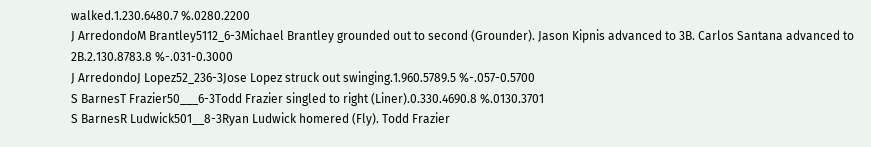walked.1.230.6480.7 %.0280.2200
J ArredondoM Brantley5112_6-3Michael Brantley grounded out to second (Grounder). Jason Kipnis advanced to 3B. Carlos Santana advanced to 2B.2.130.8783.8 %-.031-0.3000
J ArredondoJ Lopez52_236-3Jose Lopez struck out swinging.1.960.5789.5 %-.057-0.5700
S BarnesT Frazier50___6-3Todd Frazier singled to right (Liner).0.330.4690.8 %.0130.3701
S BarnesR Ludwick501__8-3Ryan Ludwick homered (Fly). Todd Frazier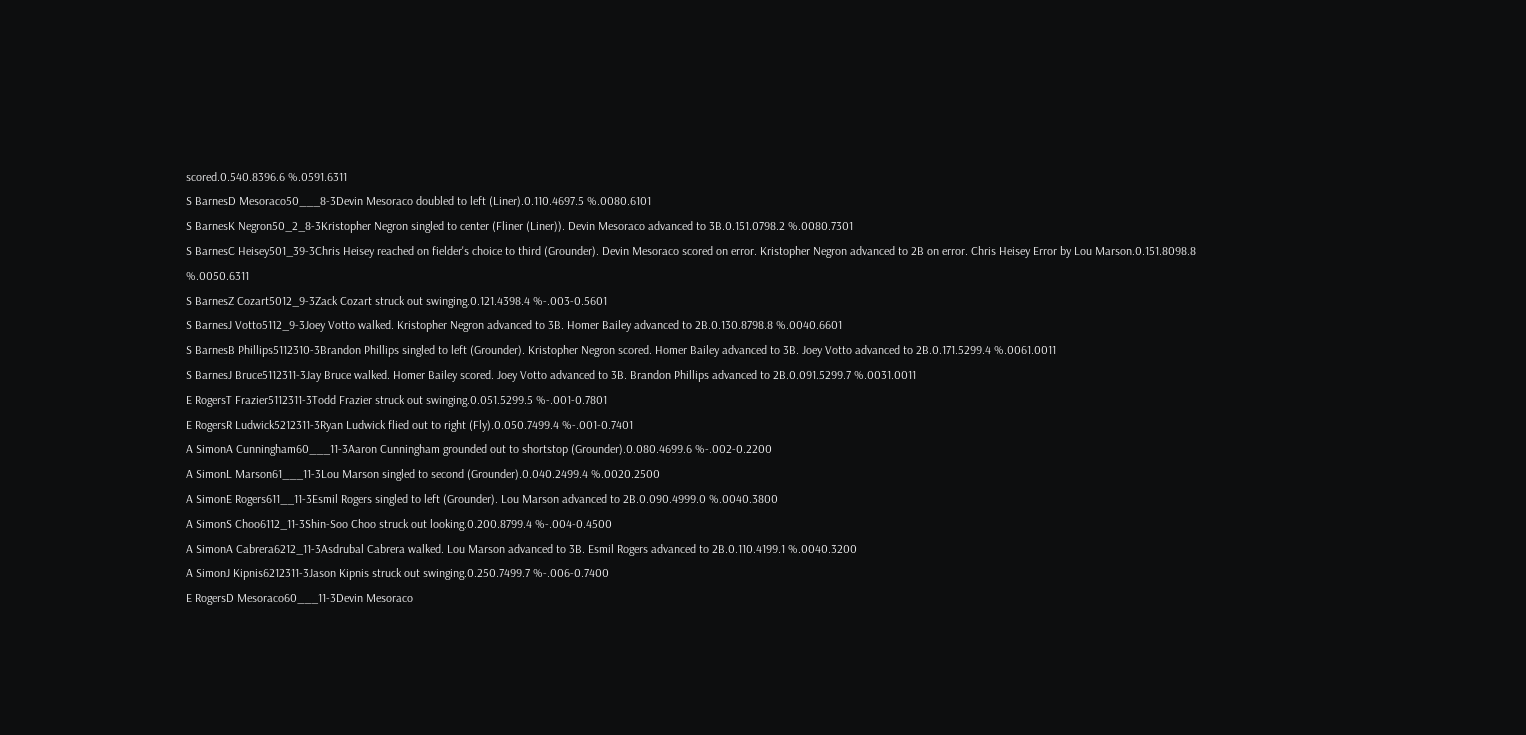scored.0.540.8396.6 %.0591.6311
S BarnesD Mesoraco50___8-3Devin Mesoraco doubled to left (Liner).0.110.4697.5 %.0080.6101
S BarnesK Negron50_2_8-3Kristopher Negron singled to center (Fliner (Liner)). Devin Mesoraco advanced to 3B.0.151.0798.2 %.0080.7301
S BarnesC Heisey501_39-3Chris Heisey reached on fielder's choice to third (Grounder). Devin Mesoraco scored on error. Kristopher Negron advanced to 2B on error. Chris Heisey Error by Lou Marson.0.151.8098.8 %.0050.6311
S BarnesZ Cozart5012_9-3Zack Cozart struck out swinging.0.121.4398.4 %-.003-0.5601
S BarnesJ Votto5112_9-3Joey Votto walked. Kristopher Negron advanced to 3B. Homer Bailey advanced to 2B.0.130.8798.8 %.0040.6601
S BarnesB Phillips5112310-3Brandon Phillips singled to left (Grounder). Kristopher Negron scored. Homer Bailey advanced to 3B. Joey Votto advanced to 2B.0.171.5299.4 %.0061.0011
S BarnesJ Bruce5112311-3Jay Bruce walked. Homer Bailey scored. Joey Votto advanced to 3B. Brandon Phillips advanced to 2B.0.091.5299.7 %.0031.0011
E RogersT Frazier5112311-3Todd Frazier struck out swinging.0.051.5299.5 %-.001-0.7801
E RogersR Ludwick5212311-3Ryan Ludwick flied out to right (Fly).0.050.7499.4 %-.001-0.7401
A SimonA Cunningham60___11-3Aaron Cunningham grounded out to shortstop (Grounder).0.080.4699.6 %-.002-0.2200
A SimonL Marson61___11-3Lou Marson singled to second (Grounder).0.040.2499.4 %.0020.2500
A SimonE Rogers611__11-3Esmil Rogers singled to left (Grounder). Lou Marson advanced to 2B.0.090.4999.0 %.0040.3800
A SimonS Choo6112_11-3Shin-Soo Choo struck out looking.0.200.8799.4 %-.004-0.4500
A SimonA Cabrera6212_11-3Asdrubal Cabrera walked. Lou Marson advanced to 3B. Esmil Rogers advanced to 2B.0.110.4199.1 %.0040.3200
A SimonJ Kipnis6212311-3Jason Kipnis struck out swinging.0.250.7499.7 %-.006-0.7400
E RogersD Mesoraco60___11-3Devin Mesoraco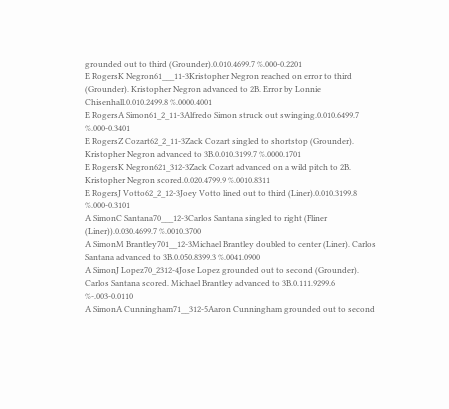grounded out to third (Grounder).0.010.4699.7 %.000-0.2201
E RogersK Negron61___11-3Kristopher Negron reached on error to third (Grounder). Kristopher Negron advanced to 2B. Error by Lonnie Chisenhall.0.010.2499.8 %.0000.4001
E RogersA Simon61_2_11-3Alfredo Simon struck out swinging.0.010.6499.7 %.000-0.3401
E RogersZ Cozart62_2_11-3Zack Cozart singled to shortstop (Grounder). Kristopher Negron advanced to 3B.0.010.3199.7 %.0000.1701
E RogersK Negron621_312-3Zack Cozart advanced on a wild pitch to 2B. Kristopher Negron scored.0.020.4799.9 %.0010.8311
E RogersJ Votto62_2_12-3Joey Votto lined out to third (Liner).0.010.3199.8 %.000-0.3101
A SimonC Santana70___12-3Carlos Santana singled to right (Fliner (Liner)).0.030.4699.7 %.0010.3700
A SimonM Brantley701__12-3Michael Brantley doubled to center (Liner). Carlos Santana advanced to 3B.0.050.8399.3 %.0041.0900
A SimonJ Lopez70_2312-4Jose Lopez grounded out to second (Grounder). Carlos Santana scored. Michael Brantley advanced to 3B.0.111.9299.6 %-.003-0.0110
A SimonA Cunningham71__312-5Aaron Cunningham grounded out to second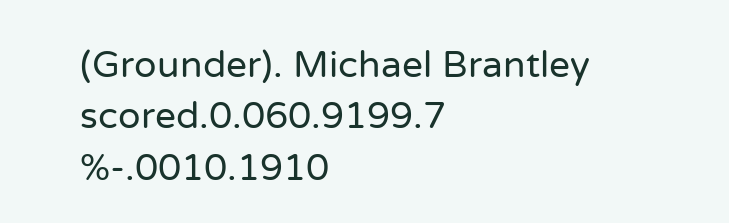(Grounder). Michael Brantley scored.0.060.9199.7 %-.0010.1910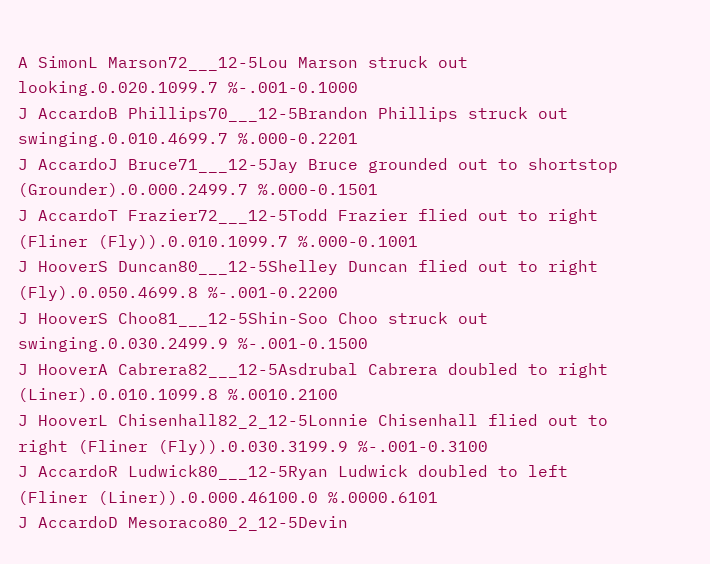A SimonL Marson72___12-5Lou Marson struck out looking.0.020.1099.7 %-.001-0.1000
J AccardoB Phillips70___12-5Brandon Phillips struck out swinging.0.010.4699.7 %.000-0.2201
J AccardoJ Bruce71___12-5Jay Bruce grounded out to shortstop (Grounder).0.000.2499.7 %.000-0.1501
J AccardoT Frazier72___12-5Todd Frazier flied out to right (Fliner (Fly)).0.010.1099.7 %.000-0.1001
J HooverS Duncan80___12-5Shelley Duncan flied out to right (Fly).0.050.4699.8 %-.001-0.2200
J HooverS Choo81___12-5Shin-Soo Choo struck out swinging.0.030.2499.9 %-.001-0.1500
J HooverA Cabrera82___12-5Asdrubal Cabrera doubled to right (Liner).0.010.1099.8 %.0010.2100
J HooverL Chisenhall82_2_12-5Lonnie Chisenhall flied out to right (Fliner (Fly)).0.030.3199.9 %-.001-0.3100
J AccardoR Ludwick80___12-5Ryan Ludwick doubled to left (Fliner (Liner)).0.000.46100.0 %.0000.6101
J AccardoD Mesoraco80_2_12-5Devin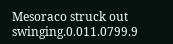Mesoraco struck out swinging.0.011.0799.9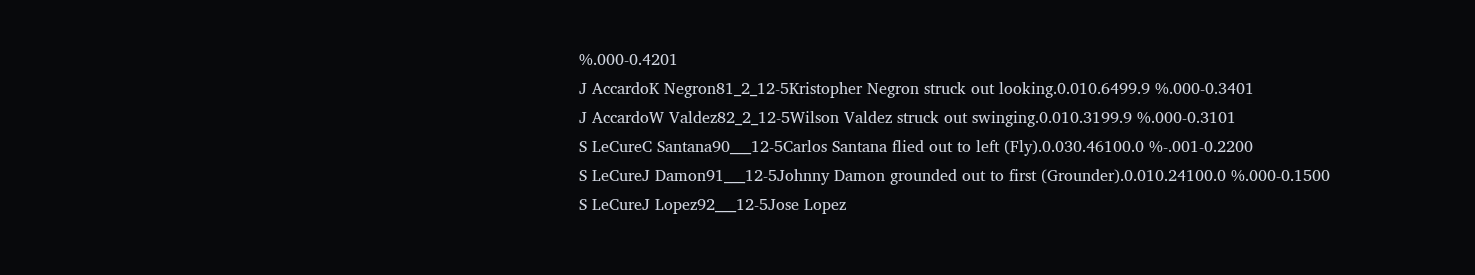%.000-0.4201
J AccardoK Negron81_2_12-5Kristopher Negron struck out looking.0.010.6499.9 %.000-0.3401
J AccardoW Valdez82_2_12-5Wilson Valdez struck out swinging.0.010.3199.9 %.000-0.3101
S LeCureC Santana90___12-5Carlos Santana flied out to left (Fly).0.030.46100.0 %-.001-0.2200
S LeCureJ Damon91___12-5Johnny Damon grounded out to first (Grounder).0.010.24100.0 %.000-0.1500
S LeCureJ Lopez92___12-5Jose Lopez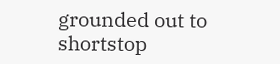grounded out to shortstop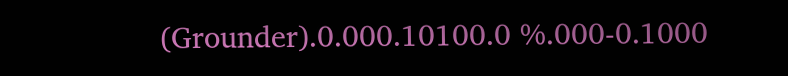(Grounder).0.000.10100.0 %.000-0.1000